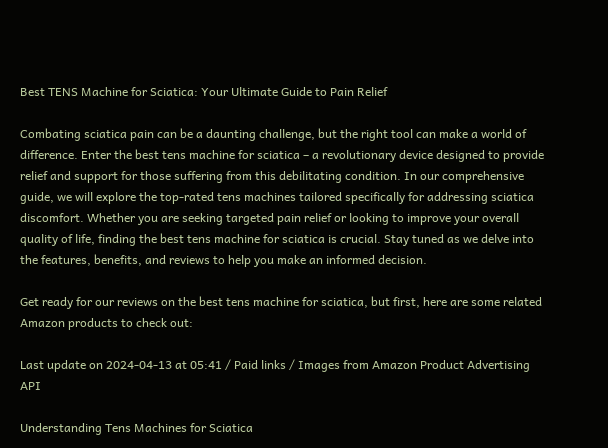Best TENS Machine for Sciatica: Your Ultimate Guide to Pain Relief

Combating sciatica pain can be a daunting challenge, but the right tool can make a world of difference. Enter the best tens machine for sciatica – a revolutionary device designed to provide relief and support for those suffering from this debilitating condition. In our comprehensive guide, we will explore the top-rated tens machines tailored specifically for addressing sciatica discomfort. Whether you are seeking targeted pain relief or looking to improve your overall quality of life, finding the best tens machine for sciatica is crucial. Stay tuned as we delve into the features, benefits, and reviews to help you make an informed decision.

Get ready for our reviews on the best tens machine for sciatica, but first, here are some related Amazon products to check out:

Last update on 2024-04-13 at 05:41 / Paid links / Images from Amazon Product Advertising API

Understanding Tens Machines for Sciatica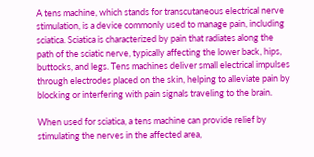A tens machine, which stands for transcutaneous electrical nerve stimulation, is a device commonly used to manage pain, including sciatica. Sciatica is characterized by pain that radiates along the path of the sciatic nerve, typically affecting the lower back, hips, buttocks, and legs. Tens machines deliver small electrical impulses through electrodes placed on the skin, helping to alleviate pain by blocking or interfering with pain signals traveling to the brain.

When used for sciatica, a tens machine can provide relief by stimulating the nerves in the affected area,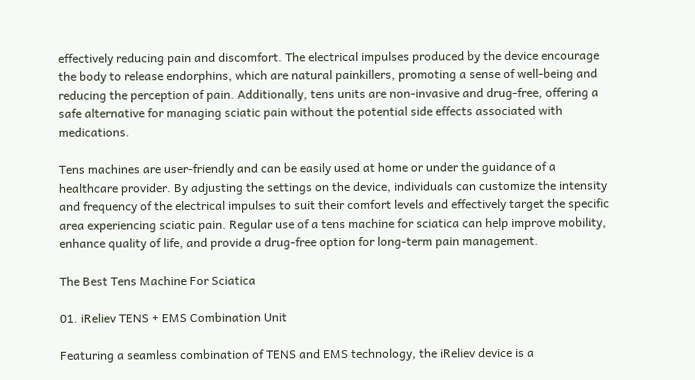effectively reducing pain and discomfort. The electrical impulses produced by the device encourage the body to release endorphins, which are natural painkillers, promoting a sense of well-being and reducing the perception of pain. Additionally, tens units are non-invasive and drug-free, offering a safe alternative for managing sciatic pain without the potential side effects associated with medications.

Tens machines are user-friendly and can be easily used at home or under the guidance of a healthcare provider. By adjusting the settings on the device, individuals can customize the intensity and frequency of the electrical impulses to suit their comfort levels and effectively target the specific area experiencing sciatic pain. Regular use of a tens machine for sciatica can help improve mobility, enhance quality of life, and provide a drug-free option for long-term pain management.

The Best Tens Machine For Sciatica

01. iReliev TENS + EMS Combination Unit

Featuring a seamless combination of TENS and EMS technology, the iReliev device is a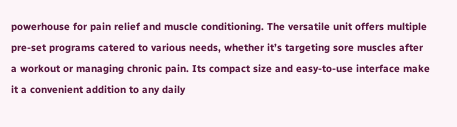powerhouse for pain relief and muscle conditioning. The versatile unit offers multiple pre-set programs catered to various needs, whether it’s targeting sore muscles after a workout or managing chronic pain. Its compact size and easy-to-use interface make it a convenient addition to any daily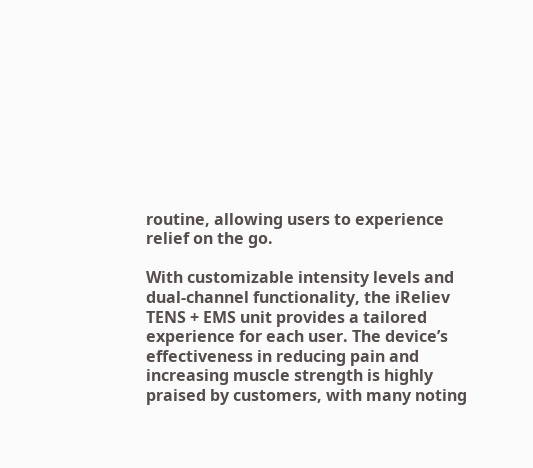routine, allowing users to experience relief on the go.

With customizable intensity levels and dual-channel functionality, the iReliev TENS + EMS unit provides a tailored experience for each user. The device’s effectiveness in reducing pain and increasing muscle strength is highly praised by customers, with many noting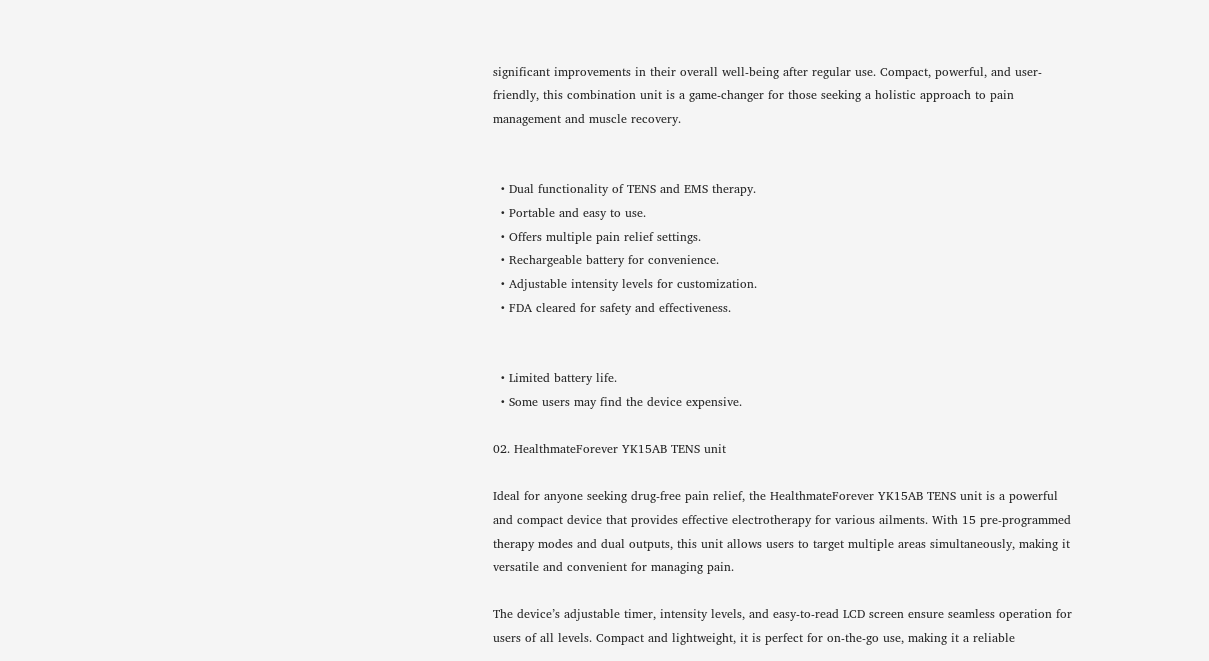significant improvements in their overall well-being after regular use. Compact, powerful, and user-friendly, this combination unit is a game-changer for those seeking a holistic approach to pain management and muscle recovery.


  • Dual functionality of TENS and EMS therapy.
  • Portable and easy to use.
  • Offers multiple pain relief settings.
  • Rechargeable battery for convenience.
  • Adjustable intensity levels for customization.
  • FDA cleared for safety and effectiveness.


  • Limited battery life.
  • Some users may find the device expensive.

02. HealthmateForever YK15AB TENS unit

Ideal for anyone seeking drug-free pain relief, the HealthmateForever YK15AB TENS unit is a powerful and compact device that provides effective electrotherapy for various ailments. With 15 pre-programmed therapy modes and dual outputs, this unit allows users to target multiple areas simultaneously, making it versatile and convenient for managing pain.

The device’s adjustable timer, intensity levels, and easy-to-read LCD screen ensure seamless operation for users of all levels. Compact and lightweight, it is perfect for on-the-go use, making it a reliable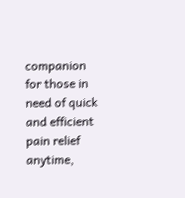companion for those in need of quick and efficient pain relief anytime,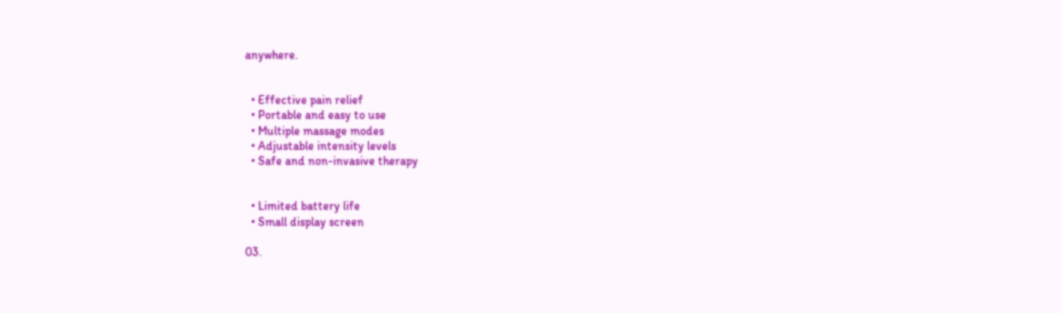anywhere.


  • Effective pain relief
  • Portable and easy to use
  • Multiple massage modes
  • Adjustable intensity levels
  • Safe and non-invasive therapy


  • Limited battery life
  • Small display screen

03.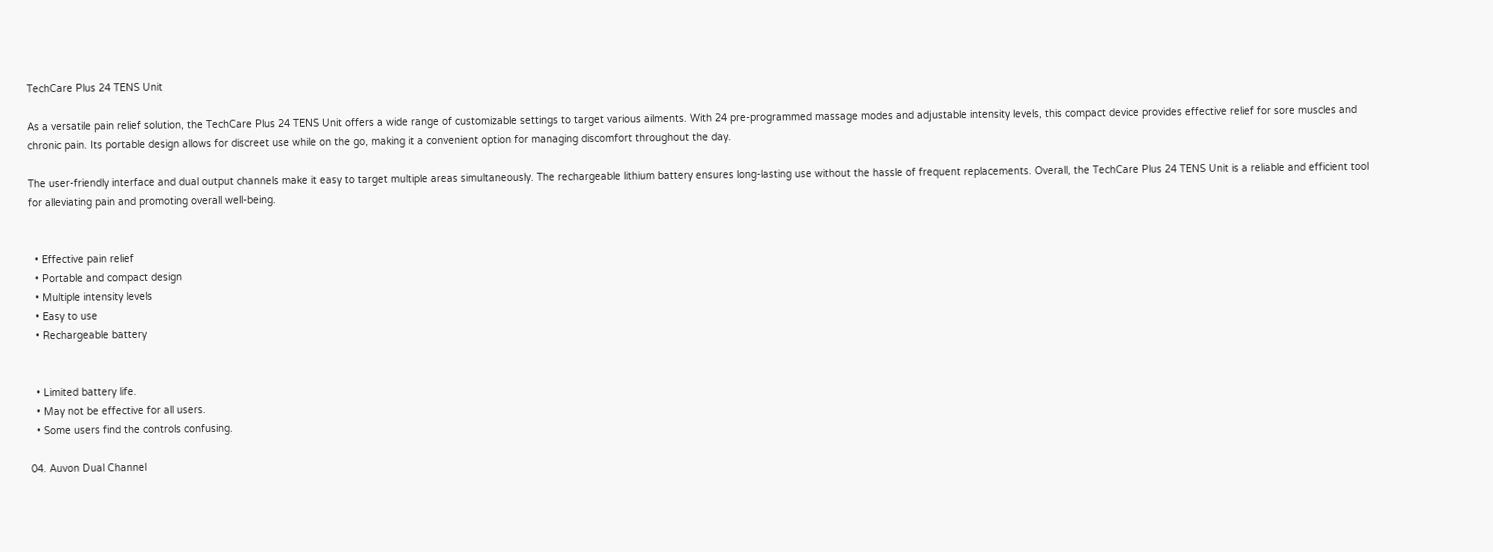TechCare Plus 24 TENS Unit

As a versatile pain relief solution, the TechCare Plus 24 TENS Unit offers a wide range of customizable settings to target various ailments. With 24 pre-programmed massage modes and adjustable intensity levels, this compact device provides effective relief for sore muscles and chronic pain. Its portable design allows for discreet use while on the go, making it a convenient option for managing discomfort throughout the day.

The user-friendly interface and dual output channels make it easy to target multiple areas simultaneously. The rechargeable lithium battery ensures long-lasting use without the hassle of frequent replacements. Overall, the TechCare Plus 24 TENS Unit is a reliable and efficient tool for alleviating pain and promoting overall well-being.


  • Effective pain relief
  • Portable and compact design
  • Multiple intensity levels
  • Easy to use
  • Rechargeable battery


  • Limited battery life.
  • May not be effective for all users.
  • Some users find the controls confusing.

04. Auvon Dual Channel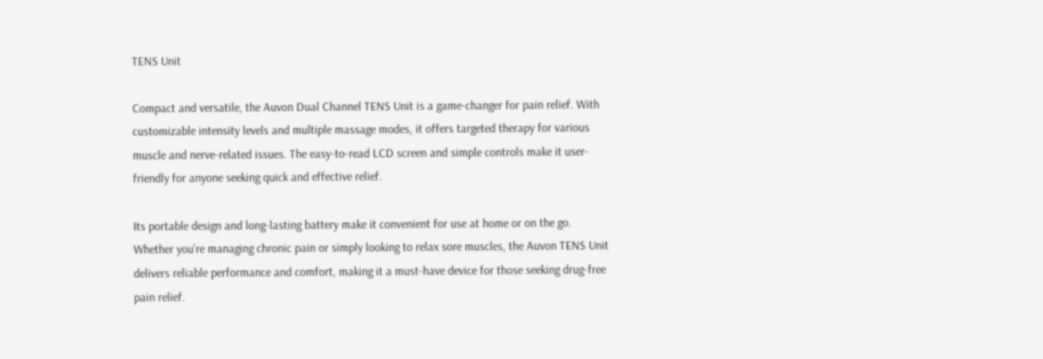TENS Unit

Compact and versatile, the Auvon Dual Channel TENS Unit is a game-changer for pain relief. With customizable intensity levels and multiple massage modes, it offers targeted therapy for various muscle and nerve-related issues. The easy-to-read LCD screen and simple controls make it user-friendly for anyone seeking quick and effective relief.

Its portable design and long-lasting battery make it convenient for use at home or on the go. Whether you’re managing chronic pain or simply looking to relax sore muscles, the Auvon TENS Unit delivers reliable performance and comfort, making it a must-have device for those seeking drug-free pain relief.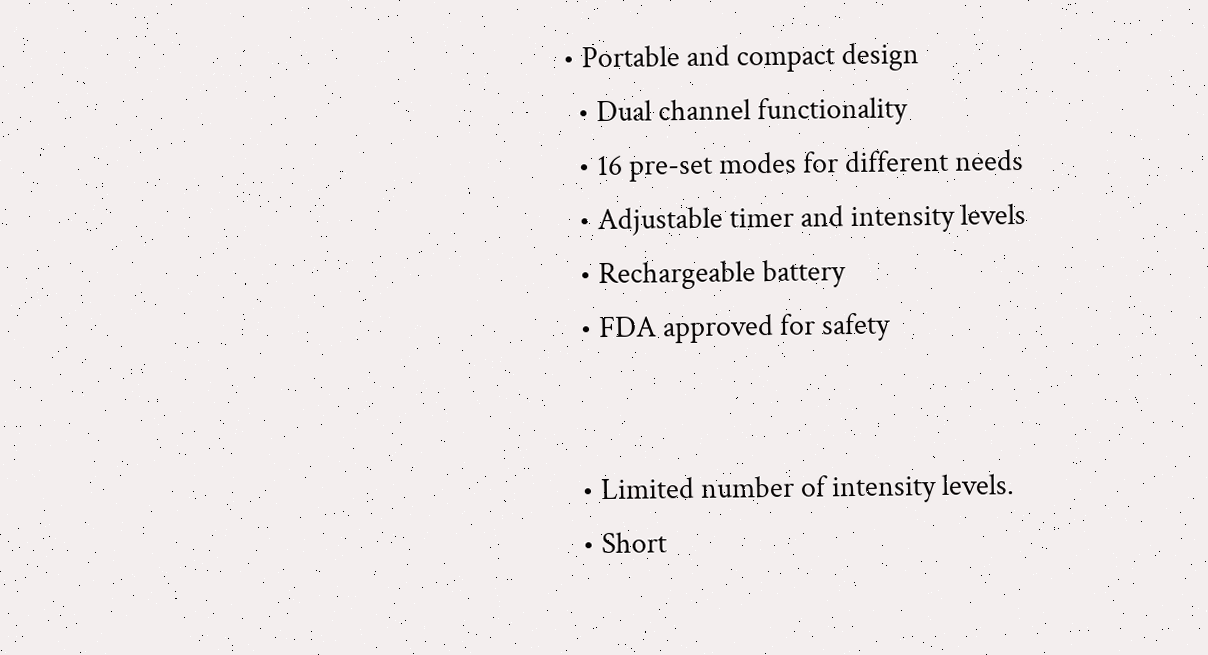• Portable and compact design
  • Dual channel functionality
  • 16 pre-set modes for different needs
  • Adjustable timer and intensity levels
  • Rechargeable battery
  • FDA approved for safety


  • Limited number of intensity levels.
  • Short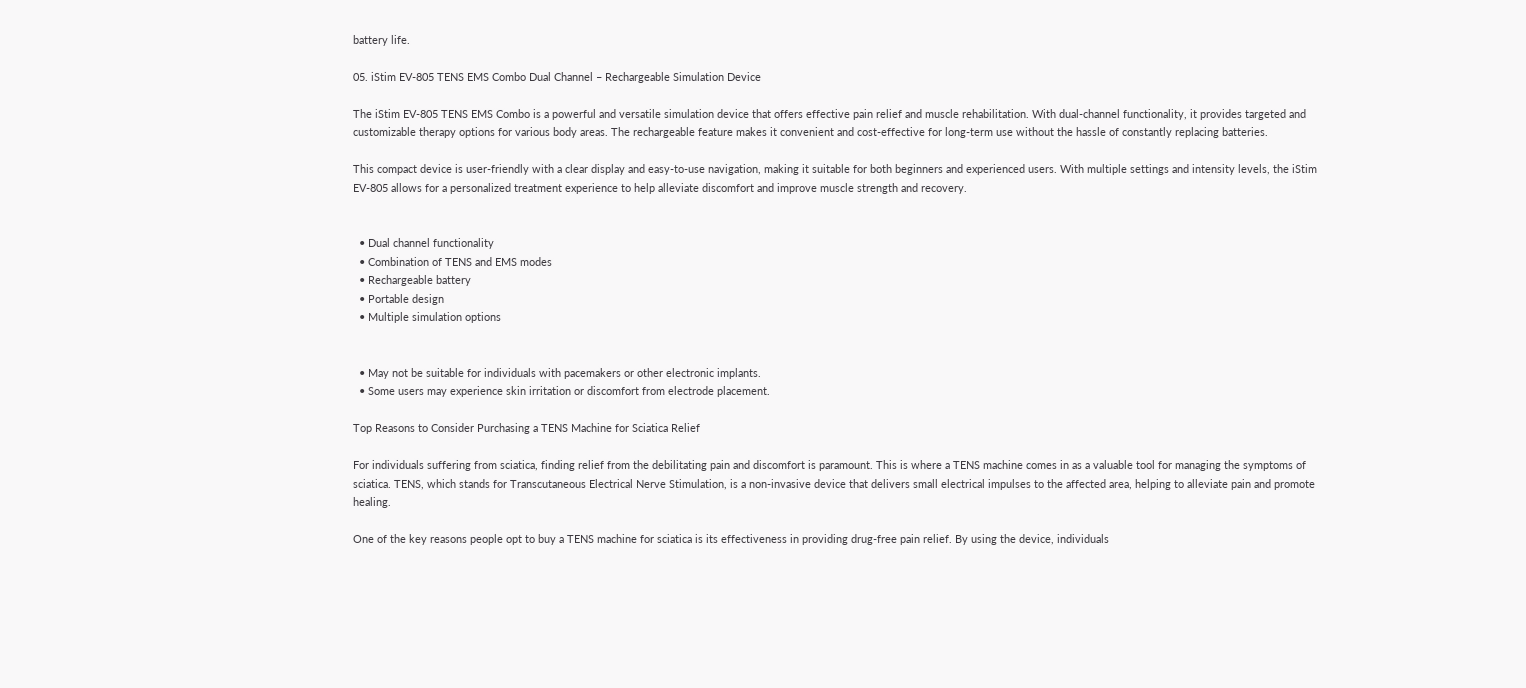battery life.

05. iStim EV-805 TENS EMS Combo Dual Channel – Rechargeable Simulation Device

The iStim EV-805 TENS EMS Combo is a powerful and versatile simulation device that offers effective pain relief and muscle rehabilitation. With dual-channel functionality, it provides targeted and customizable therapy options for various body areas. The rechargeable feature makes it convenient and cost-effective for long-term use without the hassle of constantly replacing batteries.

This compact device is user-friendly with a clear display and easy-to-use navigation, making it suitable for both beginners and experienced users. With multiple settings and intensity levels, the iStim EV-805 allows for a personalized treatment experience to help alleviate discomfort and improve muscle strength and recovery.


  • Dual channel functionality
  • Combination of TENS and EMS modes
  • Rechargeable battery
  • Portable design
  • Multiple simulation options


  • May not be suitable for individuals with pacemakers or other electronic implants.
  • Some users may experience skin irritation or discomfort from electrode placement.

Top Reasons to Consider Purchasing a TENS Machine for Sciatica Relief

For individuals suffering from sciatica, finding relief from the debilitating pain and discomfort is paramount. This is where a TENS machine comes in as a valuable tool for managing the symptoms of sciatica. TENS, which stands for Transcutaneous Electrical Nerve Stimulation, is a non-invasive device that delivers small electrical impulses to the affected area, helping to alleviate pain and promote healing.

One of the key reasons people opt to buy a TENS machine for sciatica is its effectiveness in providing drug-free pain relief. By using the device, individuals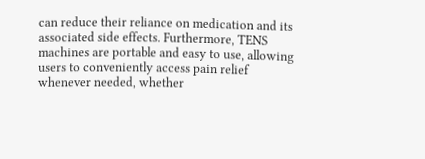can reduce their reliance on medication and its associated side effects. Furthermore, TENS machines are portable and easy to use, allowing users to conveniently access pain relief whenever needed, whether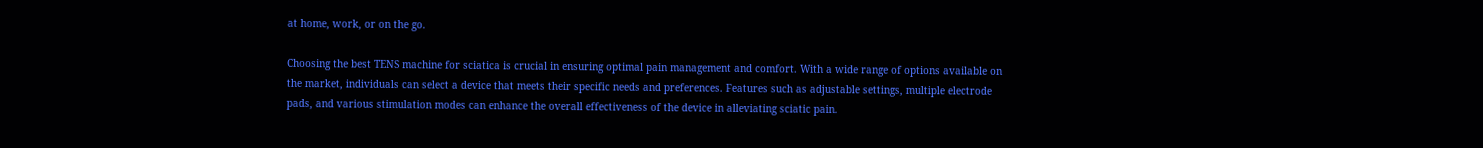at home, work, or on the go.

Choosing the best TENS machine for sciatica is crucial in ensuring optimal pain management and comfort. With a wide range of options available on the market, individuals can select a device that meets their specific needs and preferences. Features such as adjustable settings, multiple electrode pads, and various stimulation modes can enhance the overall effectiveness of the device in alleviating sciatic pain.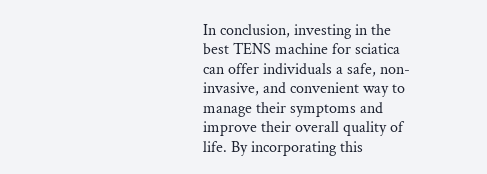In conclusion, investing in the best TENS machine for sciatica can offer individuals a safe, non-invasive, and convenient way to manage their symptoms and improve their overall quality of life. By incorporating this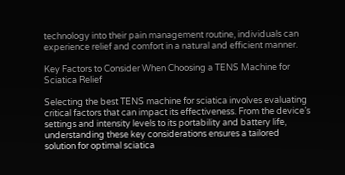technology into their pain management routine, individuals can experience relief and comfort in a natural and efficient manner.

Key Factors to Consider When Choosing a TENS Machine for Sciatica Relief

Selecting the best TENS machine for sciatica involves evaluating critical factors that can impact its effectiveness. From the device’s settings and intensity levels to its portability and battery life, understanding these key considerations ensures a tailored solution for optimal sciatica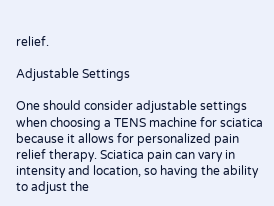relief.

Adjustable Settings

One should consider adjustable settings when choosing a TENS machine for sciatica because it allows for personalized pain relief therapy. Sciatica pain can vary in intensity and location, so having the ability to adjust the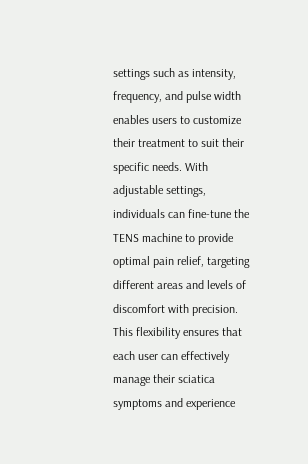settings such as intensity, frequency, and pulse width enables users to customize their treatment to suit their specific needs. With adjustable settings, individuals can fine-tune the TENS machine to provide optimal pain relief, targeting different areas and levels of discomfort with precision. This flexibility ensures that each user can effectively manage their sciatica symptoms and experience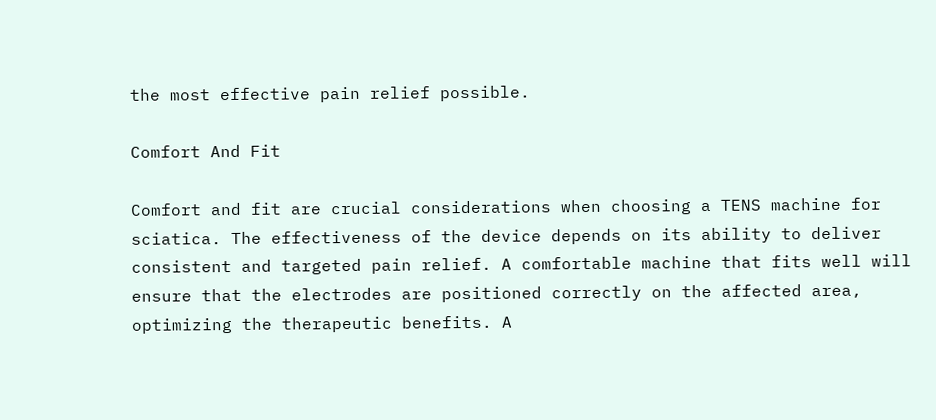the most effective pain relief possible.

Comfort And Fit

Comfort and fit are crucial considerations when choosing a TENS machine for sciatica. The effectiveness of the device depends on its ability to deliver consistent and targeted pain relief. A comfortable machine that fits well will ensure that the electrodes are positioned correctly on the affected area, optimizing the therapeutic benefits. A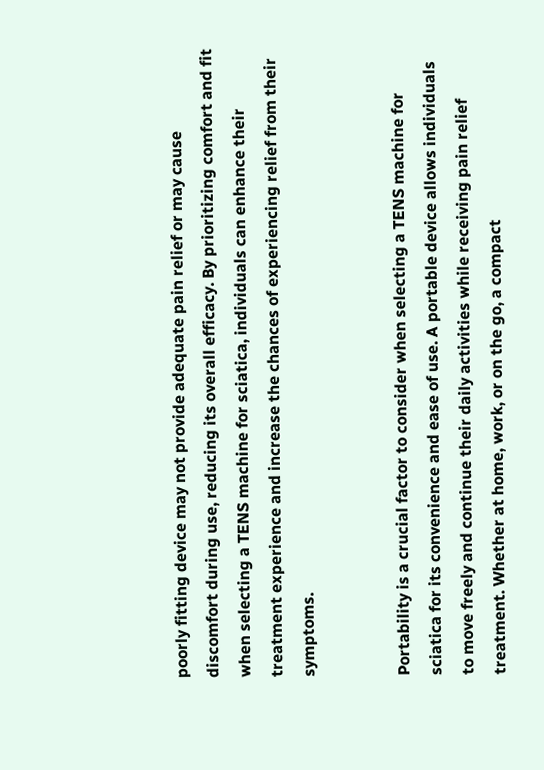poorly fitting device may not provide adequate pain relief or may cause discomfort during use, reducing its overall efficacy. By prioritizing comfort and fit when selecting a TENS machine for sciatica, individuals can enhance their treatment experience and increase the chances of experiencing relief from their symptoms.


Portability is a crucial factor to consider when selecting a TENS machine for sciatica for its convenience and ease of use. A portable device allows individuals to move freely and continue their daily activities while receiving pain relief treatment. Whether at home, work, or on the go, a compact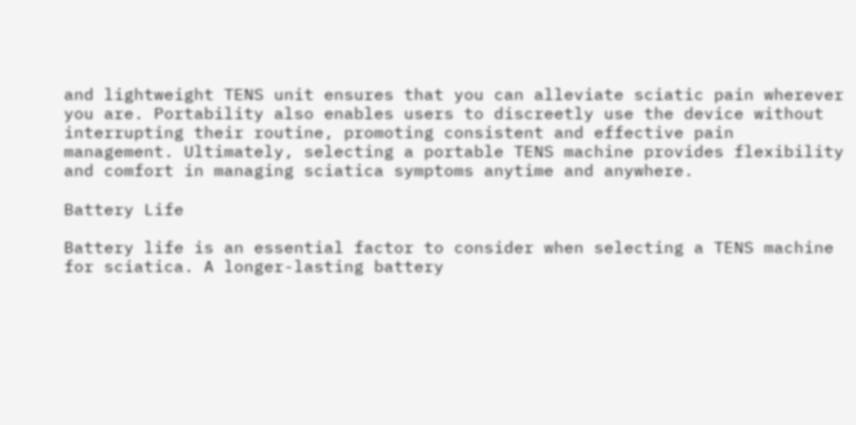and lightweight TENS unit ensures that you can alleviate sciatic pain wherever you are. Portability also enables users to discreetly use the device without interrupting their routine, promoting consistent and effective pain management. Ultimately, selecting a portable TENS machine provides flexibility and comfort in managing sciatica symptoms anytime and anywhere.

Battery Life

Battery life is an essential factor to consider when selecting a TENS machine for sciatica. A longer-lasting battery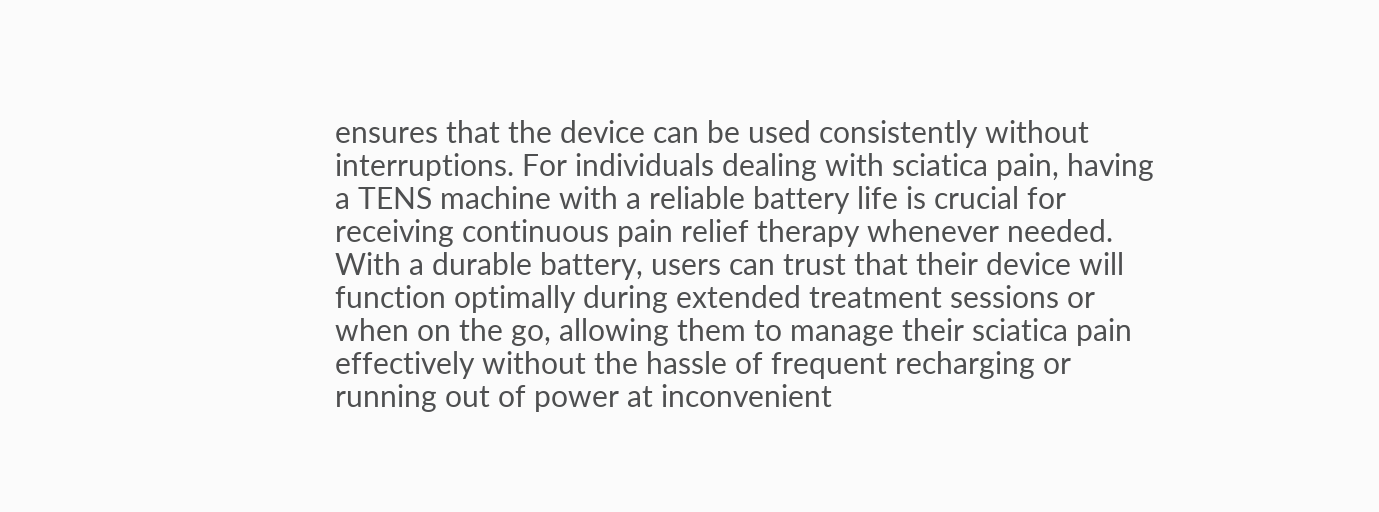ensures that the device can be used consistently without interruptions. For individuals dealing with sciatica pain, having a TENS machine with a reliable battery life is crucial for receiving continuous pain relief therapy whenever needed. With a durable battery, users can trust that their device will function optimally during extended treatment sessions or when on the go, allowing them to manage their sciatica pain effectively without the hassle of frequent recharging or running out of power at inconvenient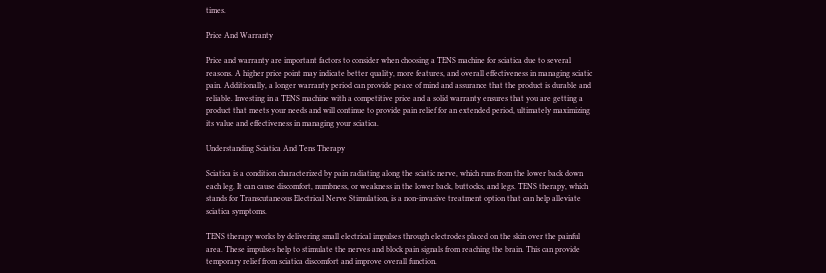times.

Price And Warranty

Price and warranty are important factors to consider when choosing a TENS machine for sciatica due to several reasons. A higher price point may indicate better quality, more features, and overall effectiveness in managing sciatic pain. Additionally, a longer warranty period can provide peace of mind and assurance that the product is durable and reliable. Investing in a TENS machine with a competitive price and a solid warranty ensures that you are getting a product that meets your needs and will continue to provide pain relief for an extended period, ultimately maximizing its value and effectiveness in managing your sciatica.

Understanding Sciatica And Tens Therapy

Sciatica is a condition characterized by pain radiating along the sciatic nerve, which runs from the lower back down each leg. It can cause discomfort, numbness, or weakness in the lower back, buttocks, and legs. TENS therapy, which stands for Transcutaneous Electrical Nerve Stimulation, is a non-invasive treatment option that can help alleviate sciatica symptoms.

TENS therapy works by delivering small electrical impulses through electrodes placed on the skin over the painful area. These impulses help to stimulate the nerves and block pain signals from reaching the brain. This can provide temporary relief from sciatica discomfort and improve overall function.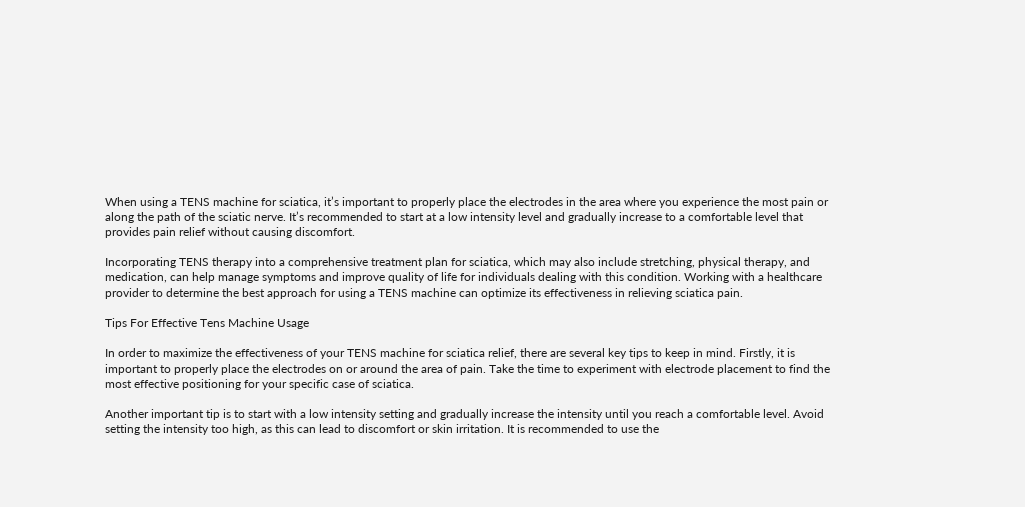When using a TENS machine for sciatica, it’s important to properly place the electrodes in the area where you experience the most pain or along the path of the sciatic nerve. It’s recommended to start at a low intensity level and gradually increase to a comfortable level that provides pain relief without causing discomfort.

Incorporating TENS therapy into a comprehensive treatment plan for sciatica, which may also include stretching, physical therapy, and medication, can help manage symptoms and improve quality of life for individuals dealing with this condition. Working with a healthcare provider to determine the best approach for using a TENS machine can optimize its effectiveness in relieving sciatica pain.

Tips For Effective Tens Machine Usage

In order to maximize the effectiveness of your TENS machine for sciatica relief, there are several key tips to keep in mind. Firstly, it is important to properly place the electrodes on or around the area of pain. Take the time to experiment with electrode placement to find the most effective positioning for your specific case of sciatica.

Another important tip is to start with a low intensity setting and gradually increase the intensity until you reach a comfortable level. Avoid setting the intensity too high, as this can lead to discomfort or skin irritation. It is recommended to use the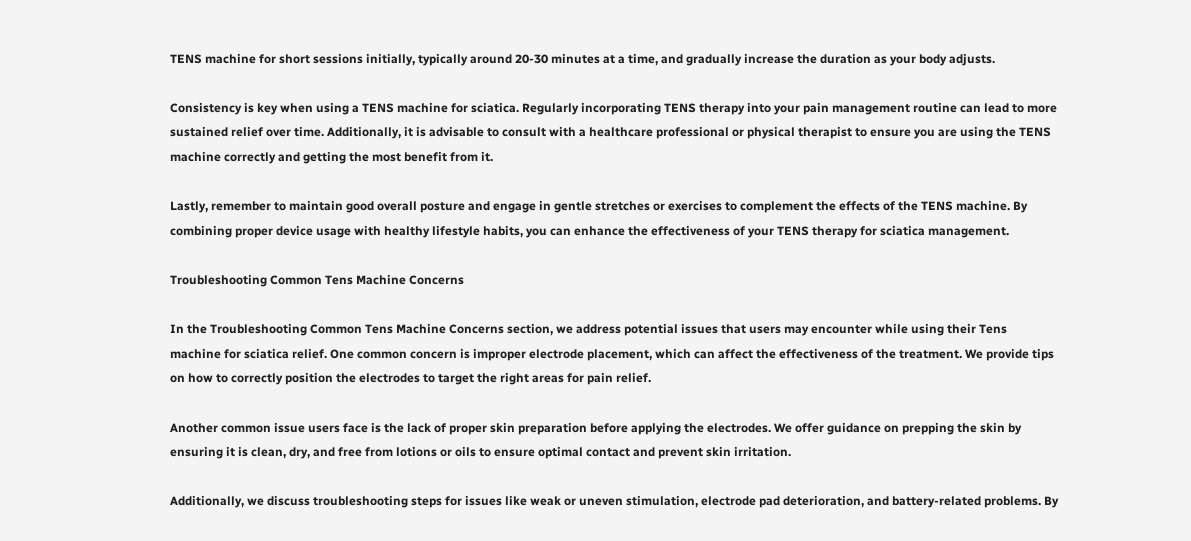TENS machine for short sessions initially, typically around 20-30 minutes at a time, and gradually increase the duration as your body adjusts.

Consistency is key when using a TENS machine for sciatica. Regularly incorporating TENS therapy into your pain management routine can lead to more sustained relief over time. Additionally, it is advisable to consult with a healthcare professional or physical therapist to ensure you are using the TENS machine correctly and getting the most benefit from it.

Lastly, remember to maintain good overall posture and engage in gentle stretches or exercises to complement the effects of the TENS machine. By combining proper device usage with healthy lifestyle habits, you can enhance the effectiveness of your TENS therapy for sciatica management.

Troubleshooting Common Tens Machine Concerns

In the Troubleshooting Common Tens Machine Concerns section, we address potential issues that users may encounter while using their Tens machine for sciatica relief. One common concern is improper electrode placement, which can affect the effectiveness of the treatment. We provide tips on how to correctly position the electrodes to target the right areas for pain relief.

Another common issue users face is the lack of proper skin preparation before applying the electrodes. We offer guidance on prepping the skin by ensuring it is clean, dry, and free from lotions or oils to ensure optimal contact and prevent skin irritation.

Additionally, we discuss troubleshooting steps for issues like weak or uneven stimulation, electrode pad deterioration, and battery-related problems. By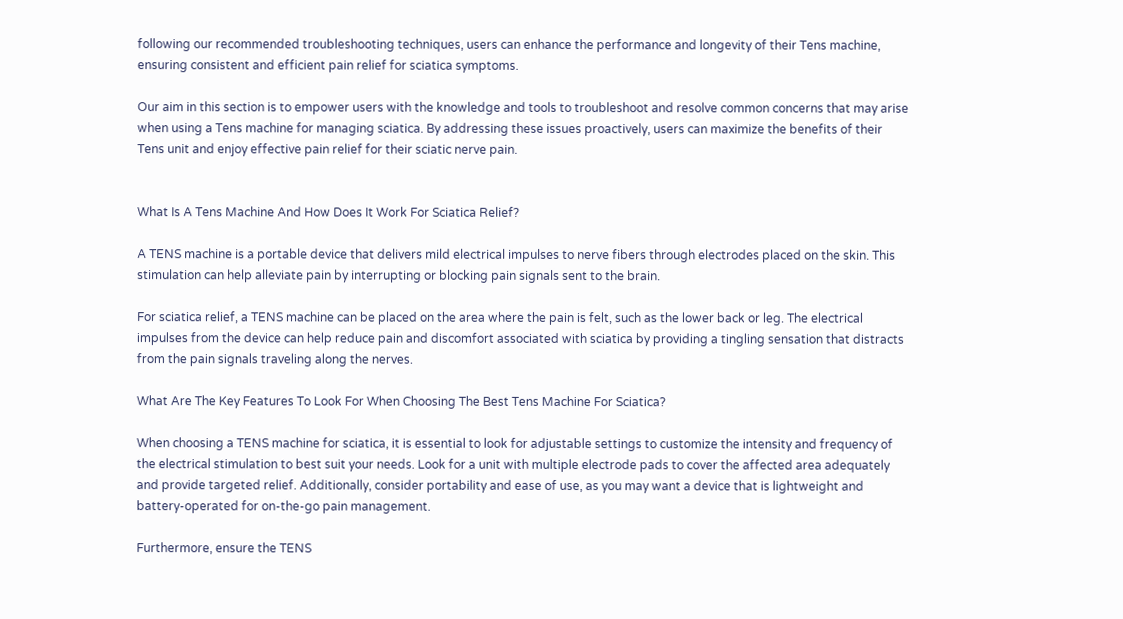following our recommended troubleshooting techniques, users can enhance the performance and longevity of their Tens machine, ensuring consistent and efficient pain relief for sciatica symptoms.

Our aim in this section is to empower users with the knowledge and tools to troubleshoot and resolve common concerns that may arise when using a Tens machine for managing sciatica. By addressing these issues proactively, users can maximize the benefits of their Tens unit and enjoy effective pain relief for their sciatic nerve pain.


What Is A Tens Machine And How Does It Work For Sciatica Relief?

A TENS machine is a portable device that delivers mild electrical impulses to nerve fibers through electrodes placed on the skin. This stimulation can help alleviate pain by interrupting or blocking pain signals sent to the brain.

For sciatica relief, a TENS machine can be placed on the area where the pain is felt, such as the lower back or leg. The electrical impulses from the device can help reduce pain and discomfort associated with sciatica by providing a tingling sensation that distracts from the pain signals traveling along the nerves.

What Are The Key Features To Look For When Choosing The Best Tens Machine For Sciatica?

When choosing a TENS machine for sciatica, it is essential to look for adjustable settings to customize the intensity and frequency of the electrical stimulation to best suit your needs. Look for a unit with multiple electrode pads to cover the affected area adequately and provide targeted relief. Additionally, consider portability and ease of use, as you may want a device that is lightweight and battery-operated for on-the-go pain management.

Furthermore, ensure the TENS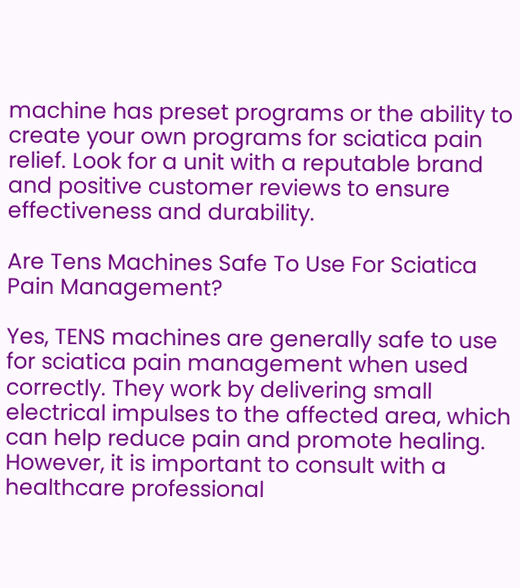machine has preset programs or the ability to create your own programs for sciatica pain relief. Look for a unit with a reputable brand and positive customer reviews to ensure effectiveness and durability.

Are Tens Machines Safe To Use For Sciatica Pain Management?

Yes, TENS machines are generally safe to use for sciatica pain management when used correctly. They work by delivering small electrical impulses to the affected area, which can help reduce pain and promote healing. However, it is important to consult with a healthcare professional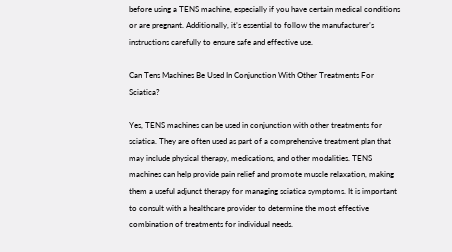before using a TENS machine, especially if you have certain medical conditions or are pregnant. Additionally, it’s essential to follow the manufacturer’s instructions carefully to ensure safe and effective use.

Can Tens Machines Be Used In Conjunction With Other Treatments For Sciatica?

Yes, TENS machines can be used in conjunction with other treatments for sciatica. They are often used as part of a comprehensive treatment plan that may include physical therapy, medications, and other modalities. TENS machines can help provide pain relief and promote muscle relaxation, making them a useful adjunct therapy for managing sciatica symptoms. It is important to consult with a healthcare provider to determine the most effective combination of treatments for individual needs.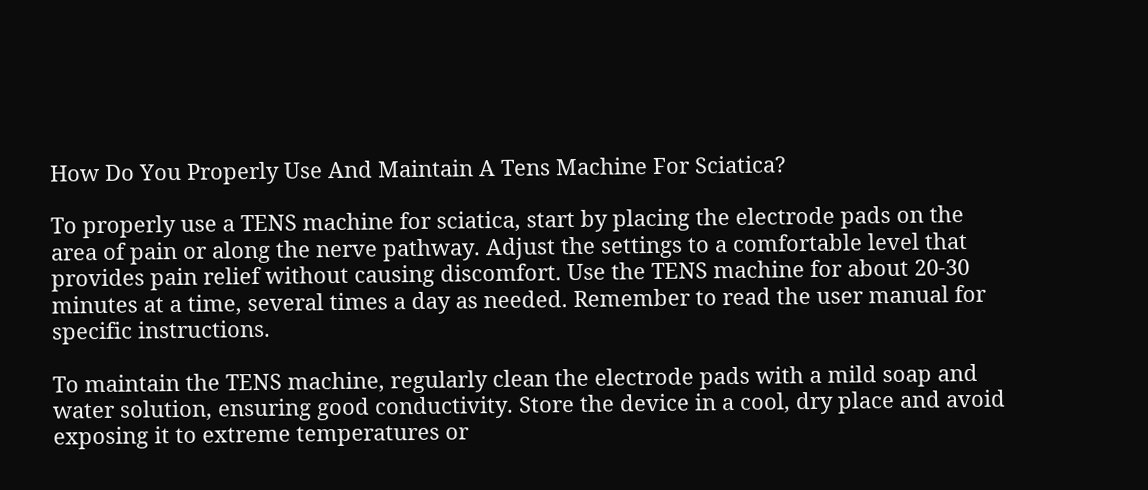How Do You Properly Use And Maintain A Tens Machine For Sciatica?

To properly use a TENS machine for sciatica, start by placing the electrode pads on the area of pain or along the nerve pathway. Adjust the settings to a comfortable level that provides pain relief without causing discomfort. Use the TENS machine for about 20-30 minutes at a time, several times a day as needed. Remember to read the user manual for specific instructions.

To maintain the TENS machine, regularly clean the electrode pads with a mild soap and water solution, ensuring good conductivity. Store the device in a cool, dry place and avoid exposing it to extreme temperatures or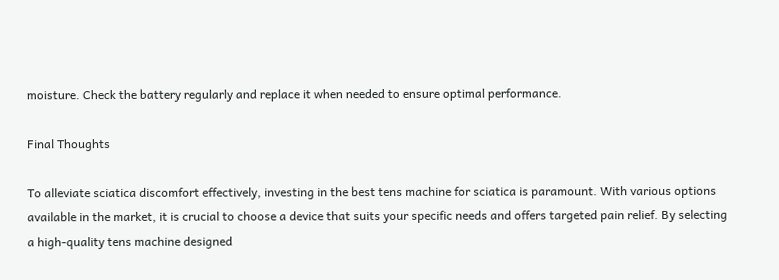moisture. Check the battery regularly and replace it when needed to ensure optimal performance.

Final Thoughts

To alleviate sciatica discomfort effectively, investing in the best tens machine for sciatica is paramount. With various options available in the market, it is crucial to choose a device that suits your specific needs and offers targeted pain relief. By selecting a high-quality tens machine designed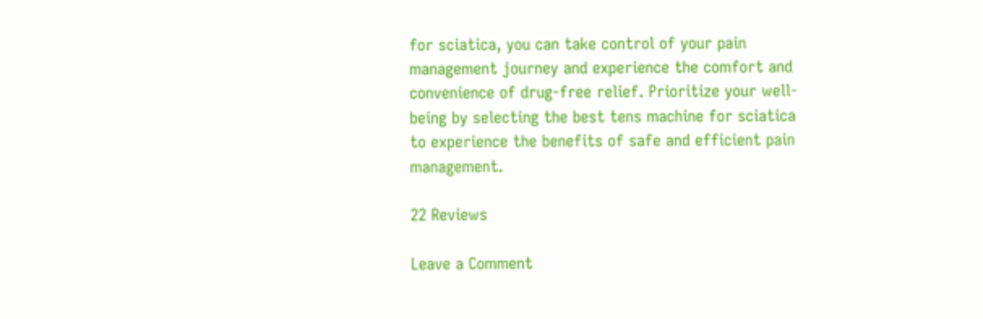for sciatica, you can take control of your pain management journey and experience the comfort and convenience of drug-free relief. Prioritize your well-being by selecting the best tens machine for sciatica to experience the benefits of safe and efficient pain management.

22 Reviews

Leave a Comment